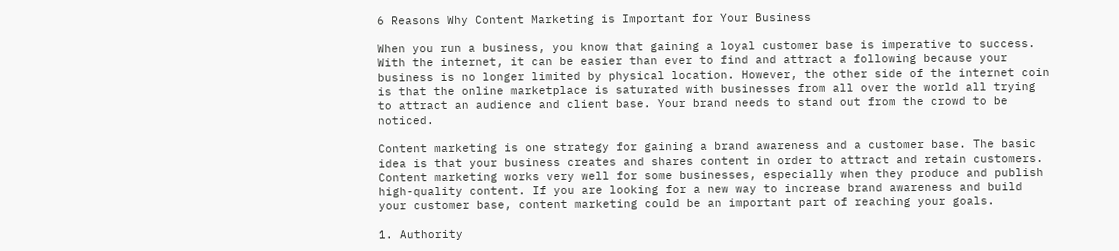6 Reasons Why Content Marketing is Important for Your Business

When you run a business, you know that gaining a loyal customer base is imperative to success. With the internet, it can be easier than ever to find and attract a following because your business is no longer limited by physical location. However, the other side of the internet coin is that the online marketplace is saturated with businesses from all over the world all trying to attract an audience and client base. Your brand needs to stand out from the crowd to be noticed.

Content marketing is one strategy for gaining a brand awareness and a customer base. The basic idea is that your business creates and shares content in order to attract and retain customers. Content marketing works very well for some businesses, especially when they produce and publish high-quality content. If you are looking for a new way to increase brand awareness and build your customer base, content marketing could be an important part of reaching your goals.

1. Authority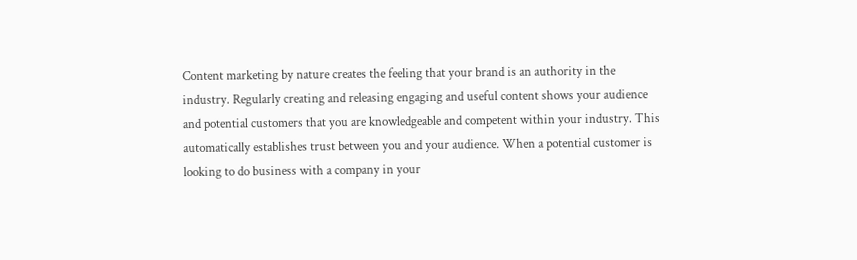Content marketing by nature creates the feeling that your brand is an authority in the industry. Regularly creating and releasing engaging and useful content shows your audience and potential customers that you are knowledgeable and competent within your industry. This automatically establishes trust between you and your audience. When a potential customer is looking to do business with a company in your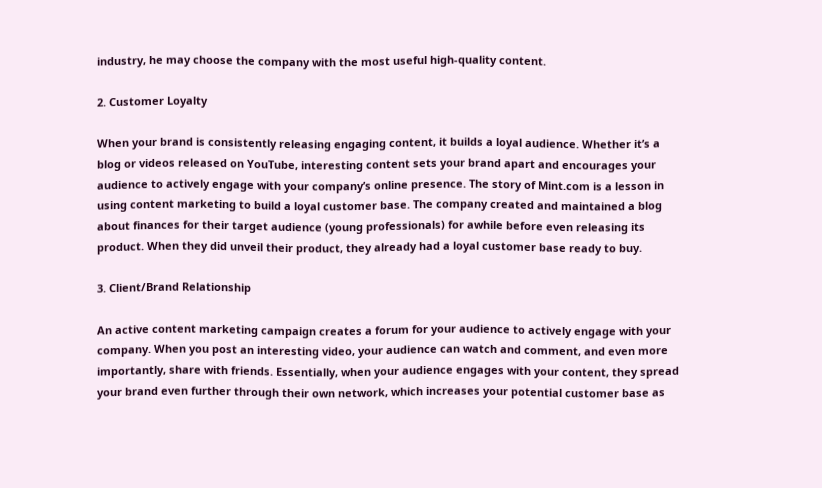industry, he may choose the company with the most useful high-quality content.

2. Customer Loyalty

When your brand is consistently releasing engaging content, it builds a loyal audience. Whether it’s a blog or videos released on YouTube, interesting content sets your brand apart and encourages your audience to actively engage with your company’s online presence. The story of Mint.com is a lesson in using content marketing to build a loyal customer base. The company created and maintained a blog about finances for their target audience (young professionals) for awhile before even releasing its product. When they did unveil their product, they already had a loyal customer base ready to buy.

3. Client/Brand Relationship

An active content marketing campaign creates a forum for your audience to actively engage with your company. When you post an interesting video, your audience can watch and comment, and even more importantly, share with friends. Essentially, when your audience engages with your content, they spread your brand even further through their own network, which increases your potential customer base as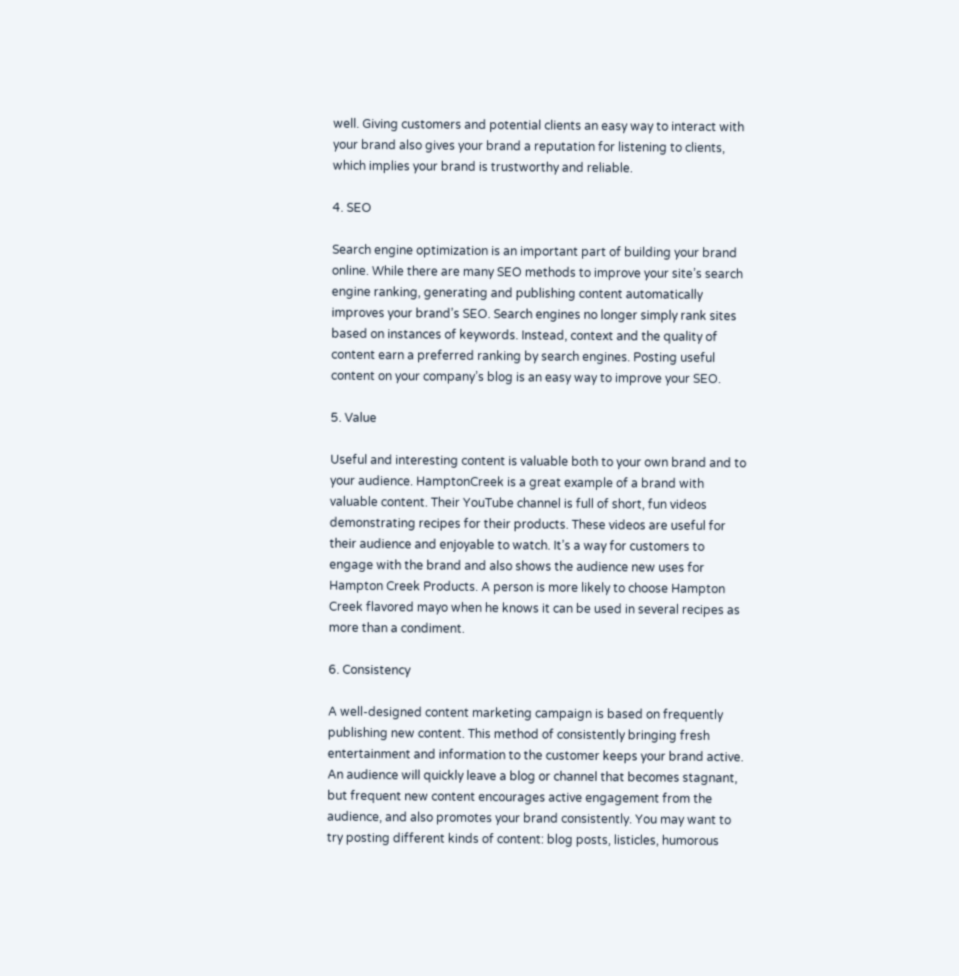well. Giving customers and potential clients an easy way to interact with your brand also gives your brand a reputation for listening to clients, which implies your brand is trustworthy and reliable.

4. SEO

Search engine optimization is an important part of building your brand online. While there are many SEO methods to improve your site’s search engine ranking, generating and publishing content automatically improves your brand’s SEO. Search engines no longer simply rank sites based on instances of keywords. Instead, context and the quality of content earn a preferred ranking by search engines. Posting useful content on your company’s blog is an easy way to improve your SEO.

5. Value

Useful and interesting content is valuable both to your own brand and to your audience. HamptonCreek is a great example of a brand with valuable content. Their YouTube channel is full of short, fun videos demonstrating recipes for their products. These videos are useful for their audience and enjoyable to watch. It’s a way for customers to engage with the brand and also shows the audience new uses for Hampton Creek Products. A person is more likely to choose Hampton Creek flavored mayo when he knows it can be used in several recipes as more than a condiment.

6. Consistency

A well-designed content marketing campaign is based on frequently publishing new content. This method of consistently bringing fresh entertainment and information to the customer keeps your brand active. An audience will quickly leave a blog or channel that becomes stagnant, but frequent new content encourages active engagement from the audience, and also promotes your brand consistently. You may want to try posting different kinds of content: blog posts, listicles, humorous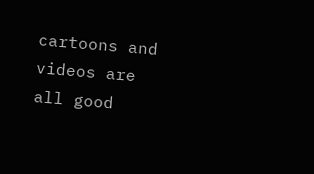cartoons and videos are all good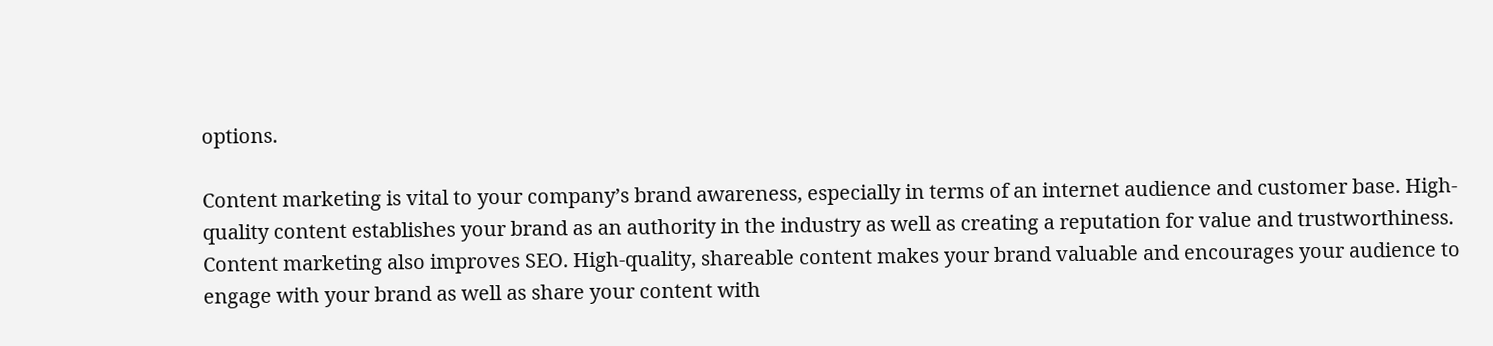options.

Content marketing is vital to your company’s brand awareness, especially in terms of an internet audience and customer base. High-quality content establishes your brand as an authority in the industry as well as creating a reputation for value and trustworthiness. Content marketing also improves SEO. High-quality, shareable content makes your brand valuable and encourages your audience to engage with your brand as well as share your content with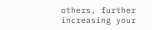others, further increasing your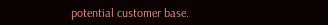potential customer base.